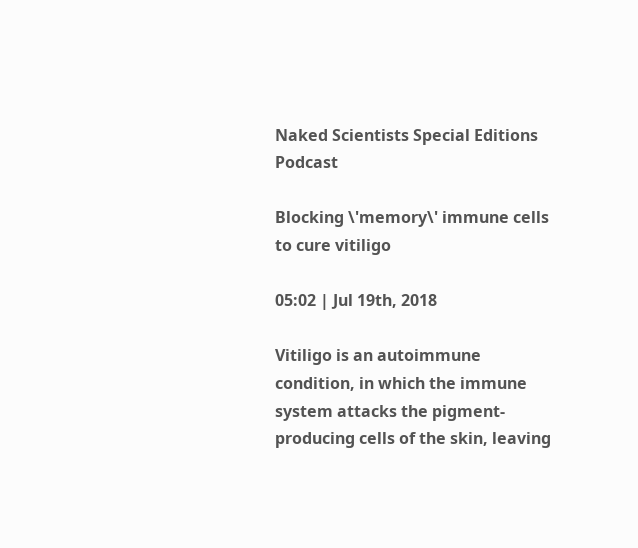Naked Scientists Special Editions Podcast

Blocking \'memory\' immune cells to cure vitiligo

05:02 | Jul 19th, 2018

Vitiligo is an autoimmune condition, in which the immune system attacks the pigment-producing cells of the skin, leaving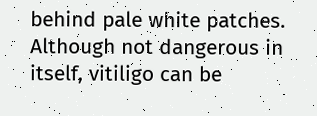behind pale white patches. Although not dangerous in itself, vitiligo can be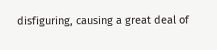disfiguring, causing a great deal of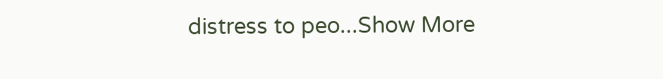distress to peo...Show More